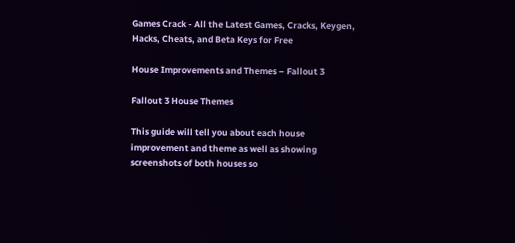Games Crack - All the Latest Games, Cracks, Keygen, Hacks, Cheats, and Beta Keys for Free

House Improvements and Themes – Fallout 3

Fallout 3 House Themes

This guide will tell you about each house improvement and theme as well as showing screenshots of both houses so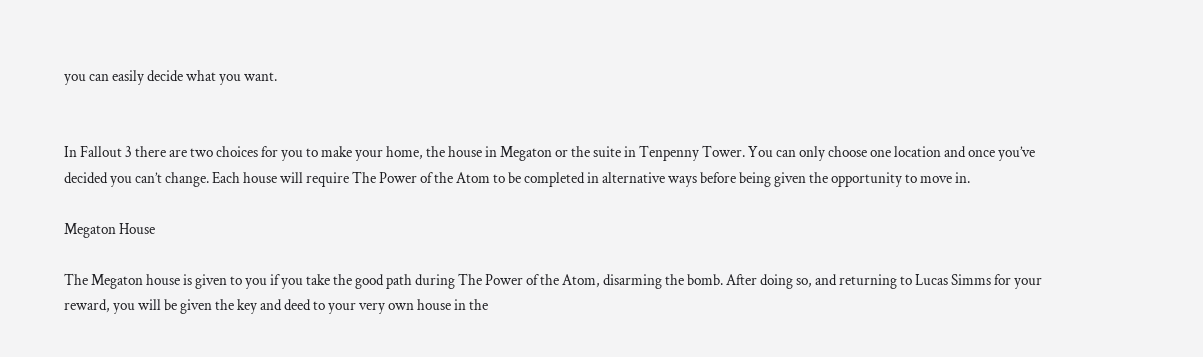you can easily decide what you want.


In Fallout 3 there are two choices for you to make your home, the house in Megaton or the suite in Tenpenny Tower. You can only choose one location and once you’ve decided you can’t change. Each house will require The Power of the Atom to be completed in alternative ways before being given the opportunity to move in.

Megaton House

The Megaton house is given to you if you take the good path during The Power of the Atom, disarming the bomb. After doing so, and returning to Lucas Simms for your reward, you will be given the key and deed to your very own house in the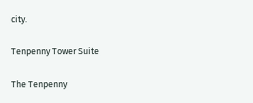city.

Tenpenny Tower Suite

The Tenpenny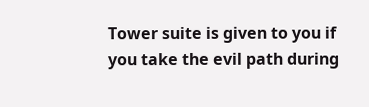Tower suite is given to you if you take the evil path during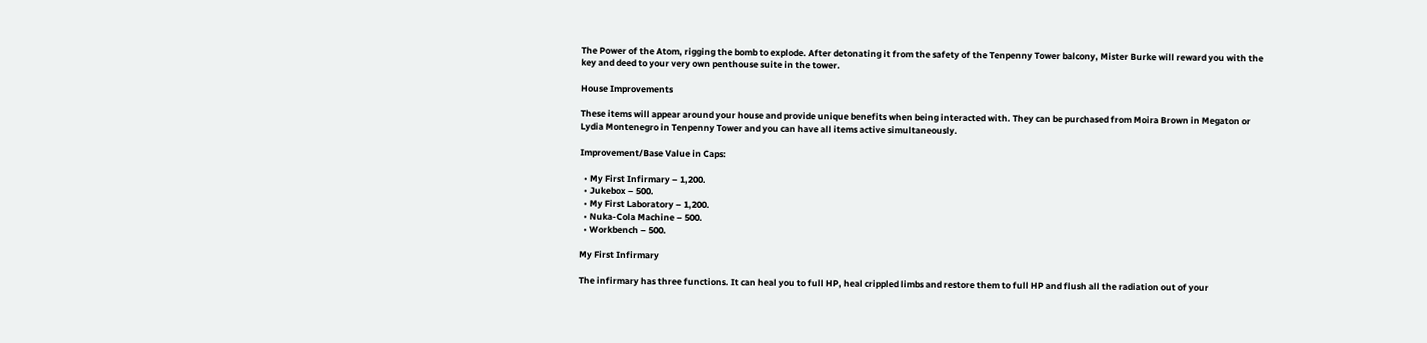The Power of the Atom, rigging the bomb to explode. After detonating it from the safety of the Tenpenny Tower balcony, Mister Burke will reward you with the key and deed to your very own penthouse suite in the tower.

House Improvements

These items will appear around your house and provide unique benefits when being interacted with. They can be purchased from Moira Brown in Megaton or Lydia Montenegro in Tenpenny Tower and you can have all items active simultaneously.

Improvement/Base Value in Caps:

  • My First Infirmary – 1,200.
  • Jukebox – 500.
  • My First Laboratory – 1,200.
  • Nuka-Cola Machine – 500.
  • Workbench – 500.

My First Infirmary

The infirmary has three functions. It can heal you to full HP, heal crippled limbs and restore them to full HP and flush all the radiation out of your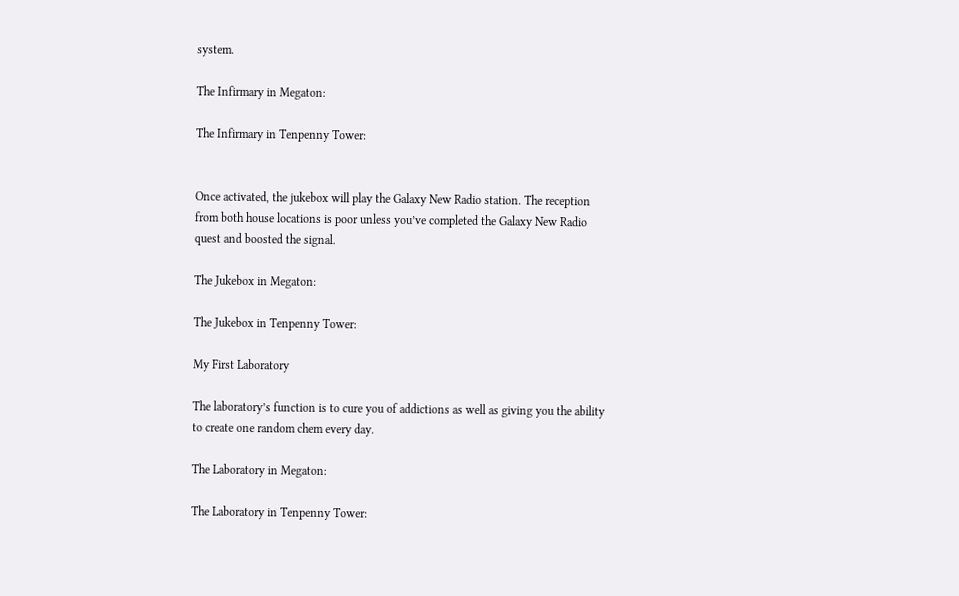system.

The Infirmary in Megaton:

The Infirmary in Tenpenny Tower:


Once activated, the jukebox will play the Galaxy New Radio station. The reception from both house locations is poor unless you’ve completed the Galaxy New Radio quest and boosted the signal.

The Jukebox in Megaton:

The Jukebox in Tenpenny Tower:

My First Laboratory

The laboratory’s function is to cure you of addictions as well as giving you the ability to create one random chem every day.

The Laboratory in Megaton:

The Laboratory in Tenpenny Tower: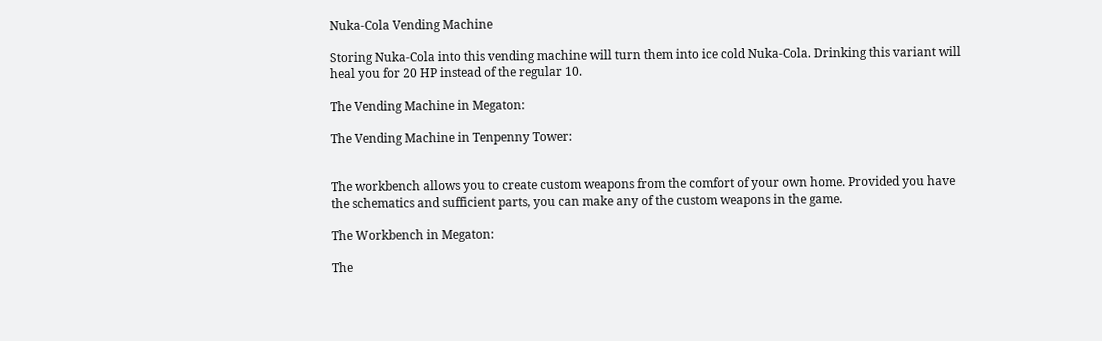Nuka-Cola Vending Machine

Storing Nuka-Cola into this vending machine will turn them into ice cold Nuka-Cola. Drinking this variant will heal you for 20 HP instead of the regular 10.

The Vending Machine in Megaton:

The Vending Machine in Tenpenny Tower:


The workbench allows you to create custom weapons from the comfort of your own home. Provided you have the schematics and sufficient parts, you can make any of the custom weapons in the game.

The Workbench in Megaton:

The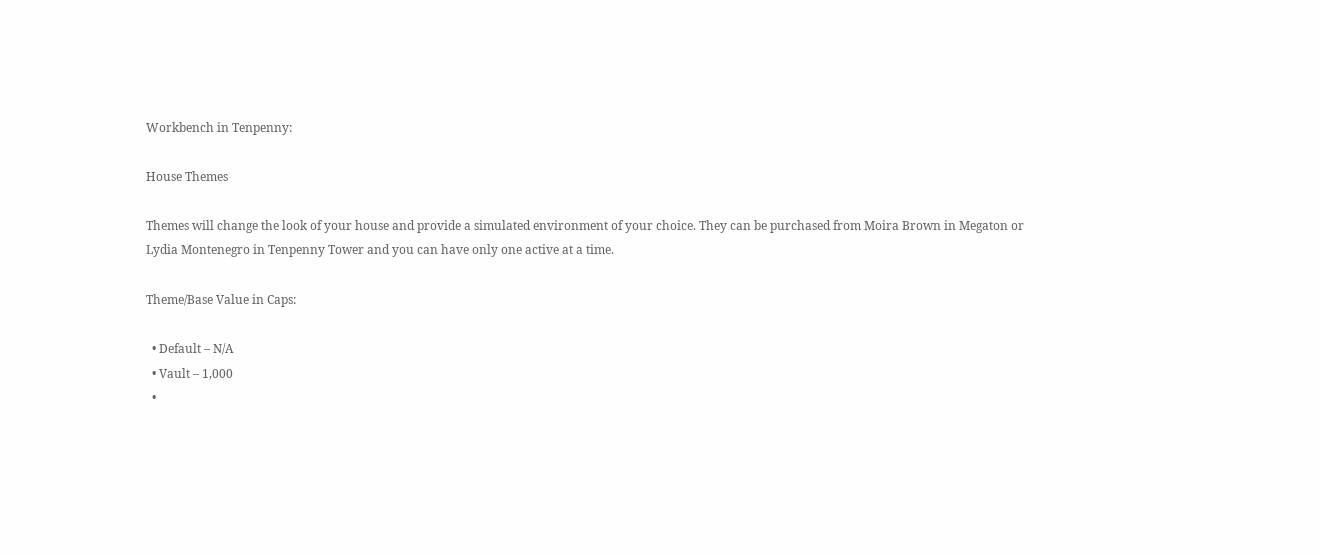Workbench in Tenpenny:

House Themes

Themes will change the look of your house and provide a simulated environment of your choice. They can be purchased from Moira Brown in Megaton or Lydia Montenegro in Tenpenny Tower and you can have only one active at a time.

Theme/Base Value in Caps:

  • Default – N/A
  • Vault – 1,000
  •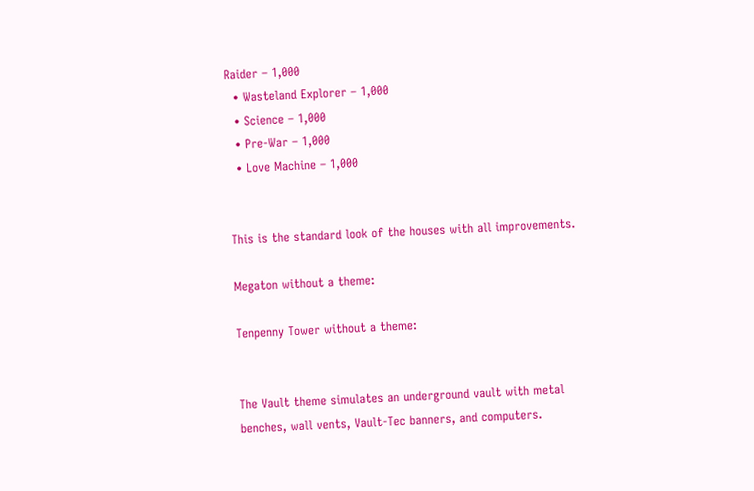Raider – 1,000
  • Wasteland Explorer – 1,000
  • Science – 1,000
  • Pre-War – 1,000
  • Love Machine – 1,000


This is the standard look of the houses with all improvements.

Megaton without a theme:

Tenpenny Tower without a theme:


The Vault theme simulates an underground vault with metal benches, wall vents, Vault-Tec banners, and computers.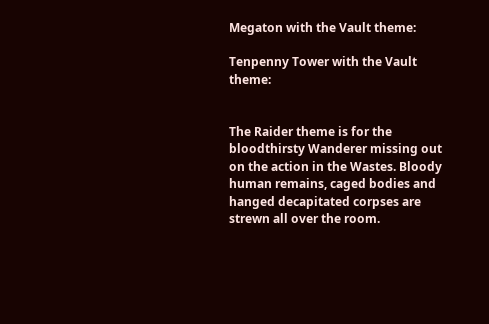Megaton with the Vault theme:

Tenpenny Tower with the Vault theme:


The Raider theme is for the bloodthirsty Wanderer missing out on the action in the Wastes. Bloody human remains, caged bodies and hanged decapitated corpses are strewn all over the room.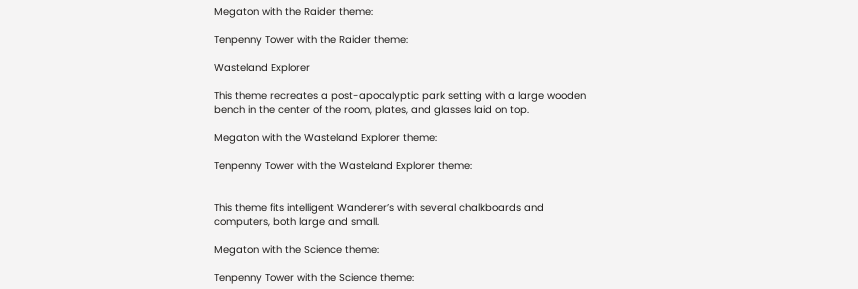Megaton with the Raider theme:

Tenpenny Tower with the Raider theme:

Wasteland Explorer

This theme recreates a post-apocalyptic park setting with a large wooden bench in the center of the room, plates, and glasses laid on top.

Megaton with the Wasteland Explorer theme:

Tenpenny Tower with the Wasteland Explorer theme:


This theme fits intelligent Wanderer’s with several chalkboards and computers, both large and small.

Megaton with the Science theme:

Tenpenny Tower with the Science theme: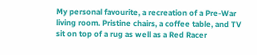My personal favourite, a recreation of a Pre-War living room. Pristine chairs, a coffee table, and TV sit on top of a rug as well as a Red Racer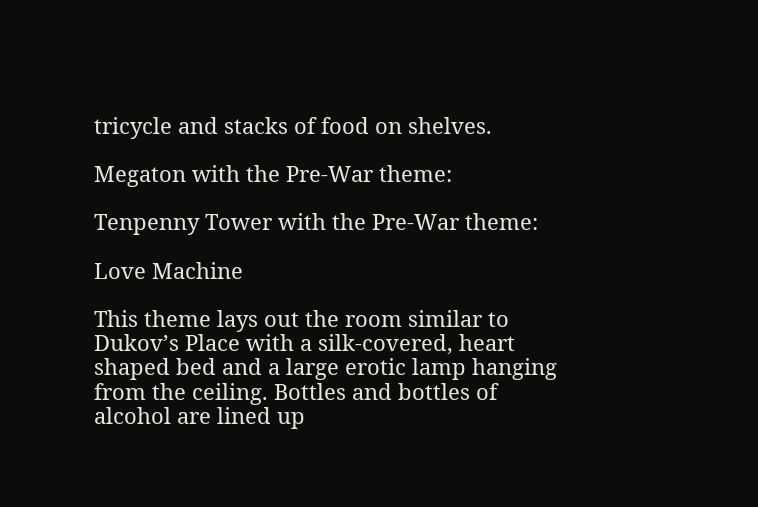tricycle and stacks of food on shelves.

Megaton with the Pre-War theme:

Tenpenny Tower with the Pre-War theme:

Love Machine

This theme lays out the room similar to Dukov’s Place with a silk-covered, heart shaped bed and a large erotic lamp hanging from the ceiling. Bottles and bottles of alcohol are lined up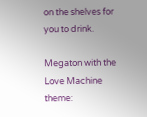on the shelves for you to drink.

Megaton with the Love Machine theme: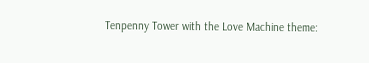Tenpenny Tower with the Love Machine theme: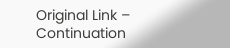Original Link – Continuation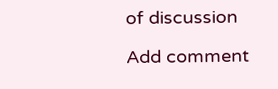of discussion

Add comment